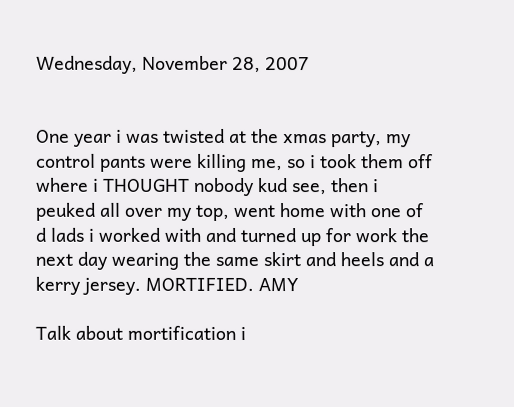Wednesday, November 28, 2007


One year i was twisted at the xmas party, my control pants were killing me, so i took them off where i THOUGHT nobody kud see, then i peuked all over my top, went home with one of d lads i worked with and turned up for work the next day wearing the same skirt and heels and a kerry jersey. MORTIFIED. AMY

Talk about mortification i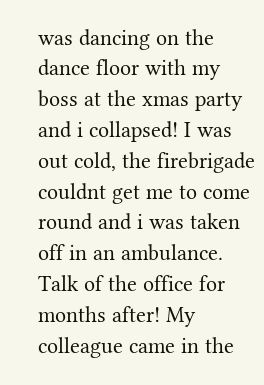was dancing on the dance floor with my boss at the xmas party and i collapsed! I was out cold, the firebrigade couldnt get me to come round and i was taken off in an ambulance. Talk of the office for months after! My colleague came in the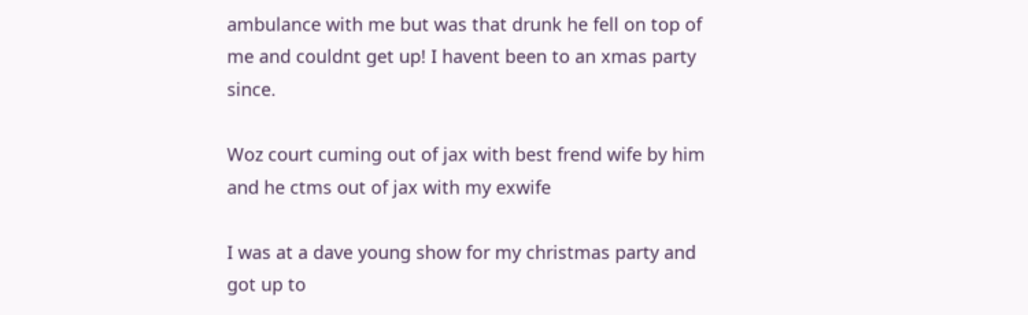ambulance with me but was that drunk he fell on top of me and couldnt get up! I havent been to an xmas party since.

Woz court cuming out of jax with best frend wife by him and he ctms out of jax with my exwife

I was at a dave young show for my christmas party and got up to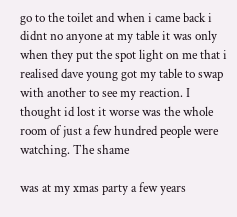go to the toilet and when i came back i didnt no anyone at my table it was only when they put the spot light on me that i realised dave young got my table to swap with another to see my reaction. I thought id lost it worse was the whole room of just a few hundred people were watching. The shame

was at my xmas party a few years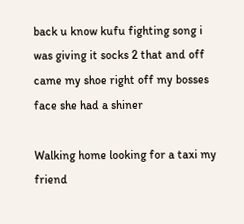back u know kufu fighting song i was giving it socks 2 that and off came my shoe right off my bosses face she had a shiner

Walking home looking for a taxi my friend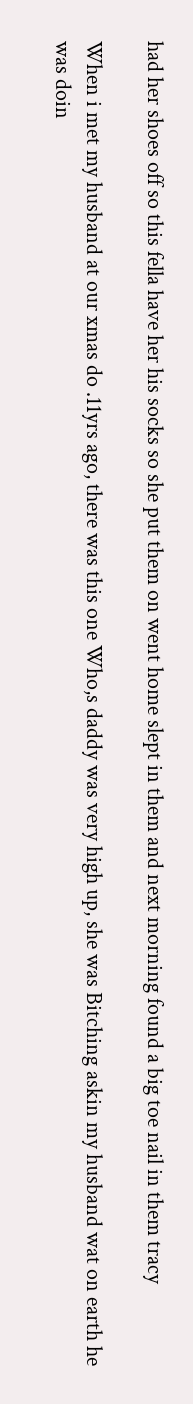had her shoes off so this fella have her his socks so she put them on went home slept in them and next morning found a big toe nail in them tracy

When i met my husband at our xmas do .11yrs ago, there was this one Who,s daddy was very high up, she was Bitching askin my husband wat on earth he was doin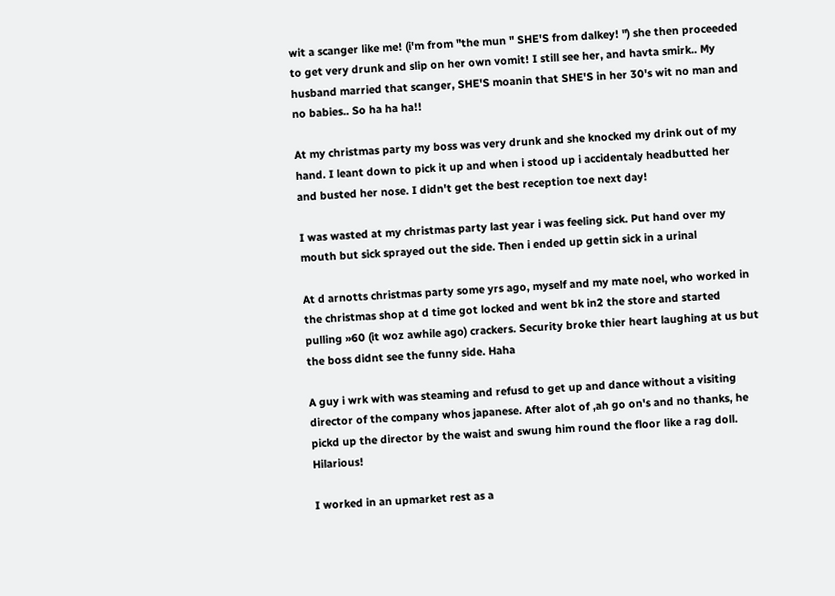wit a scanger like me! (i'm from "the mun " SHE'S from dalkey! ") she then proceeded to get very drunk and slip on her own vomit! I still see her, and havta smirk.. My husband married that scanger, SHE'S moanin that SHE'S in her 30's wit no man and no babies.. So ha ha ha!!

At my christmas party my boss was very drunk and she knocked my drink out of my hand. I leant down to pick it up and when i stood up i accidentaly headbutted her and busted her nose. I didn't get the best reception toe next day!

I was wasted at my christmas party last year i was feeling sick. Put hand over my mouth but sick sprayed out the side. Then i ended up gettin sick in a urinal

At d arnotts christmas party some yrs ago, myself and my mate noel, who worked in the christmas shop at d time got locked and went bk in2 the store and started pulling »60 (it woz awhile ago) crackers. Security broke thier heart laughing at us but the boss didnt see the funny side. Haha

A guy i wrk with was steaming and refusd to get up and dance without a visiting director of the company whos japanese. After alot of ,ah go on's and no thanks, he pickd up the director by the waist and swung him round the floor like a rag doll. Hilarious!

I worked in an upmarket rest as a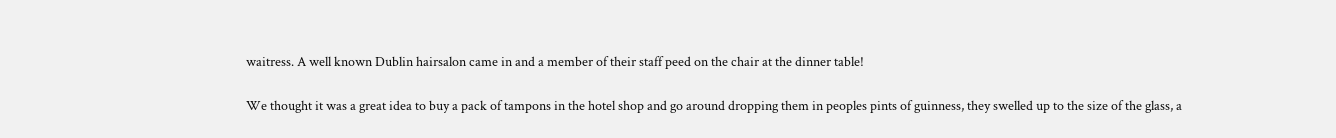waitress. A well known Dublin hairsalon came in and a member of their staff peed on the chair at the dinner table!

We thought it was a great idea to buy a pack of tampons in the hotel shop and go around dropping them in peoples pints of guinness, they swelled up to the size of the glass, a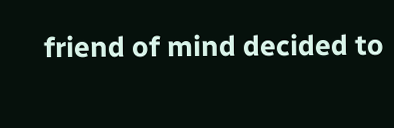friend of mind decided to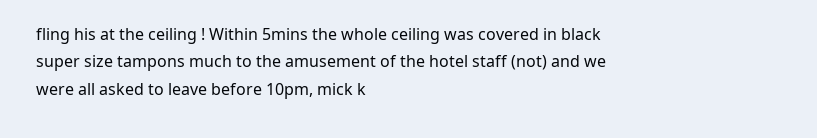fling his at the ceiling ! Within 5mins the whole ceiling was covered in black super size tampons much to the amusement of the hotel staff (not) and we were all asked to leave before 10pm, mick k